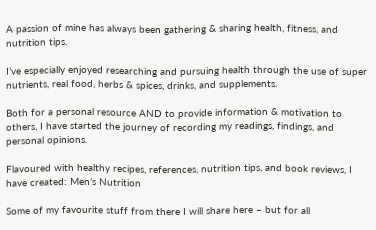A passion of mine has always been gathering & sharing health, fitness, and nutrition tips.

I’ve especially enjoyed researching and pursuing health through the use of super nutrients, real food, herbs & spices, drinks, and supplements.

Both for a personal resource AND to provide information & motivation to others, I have started the journey of recording my readings, findings, and personal opinions.

Flavoured with healthy recipes, references, nutrition tips, and book reviews, I have created: Men’s Nutrition

Some of my favourite stuff from there I will share here – but for all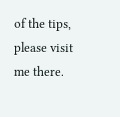of the tips, please visit me there.